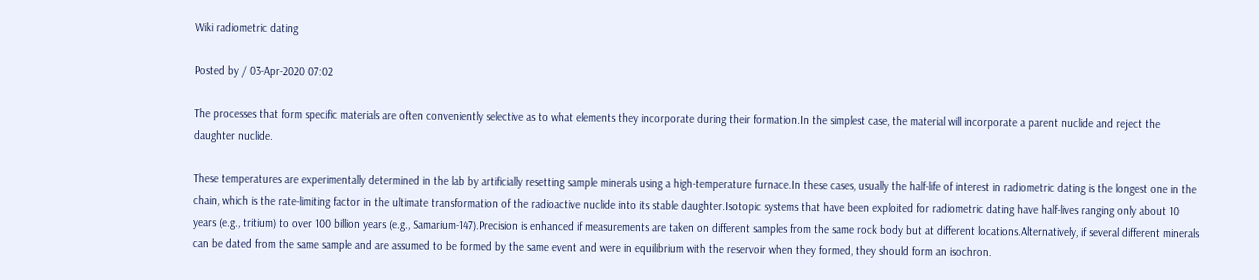Wiki radiometric dating

Posted by / 03-Apr-2020 07:02

The processes that form specific materials are often conveniently selective as to what elements they incorporate during their formation.In the simplest case, the material will incorporate a parent nuclide and reject the daughter nuclide.

These temperatures are experimentally determined in the lab by artificially resetting sample minerals using a high-temperature furnace.In these cases, usually the half-life of interest in radiometric dating is the longest one in the chain, which is the rate-limiting factor in the ultimate transformation of the radioactive nuclide into its stable daughter.Isotopic systems that have been exploited for radiometric dating have half-lives ranging only about 10 years (e.g., tritium) to over 100 billion years (e.g., Samarium-147).Precision is enhanced if measurements are taken on different samples from the same rock body but at different locations.Alternatively, if several different minerals can be dated from the same sample and are assumed to be formed by the same event and were in equilibrium with the reservoir when they formed, they should form an isochron.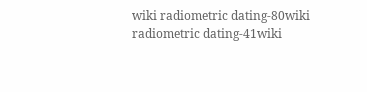wiki radiometric dating-80wiki radiometric dating-41wiki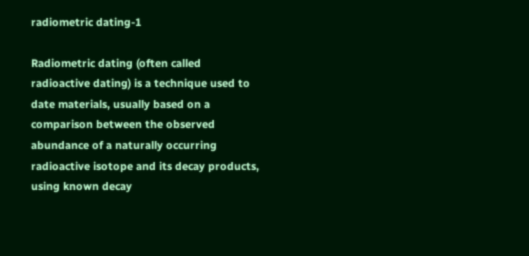radiometric dating-1

Radiometric dating (often called radioactive dating) is a technique used to date materials, usually based on a comparison between the observed abundance of a naturally occurring radioactive isotope and its decay products, using known decay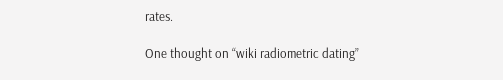rates.

One thought on “wiki radiometric dating”